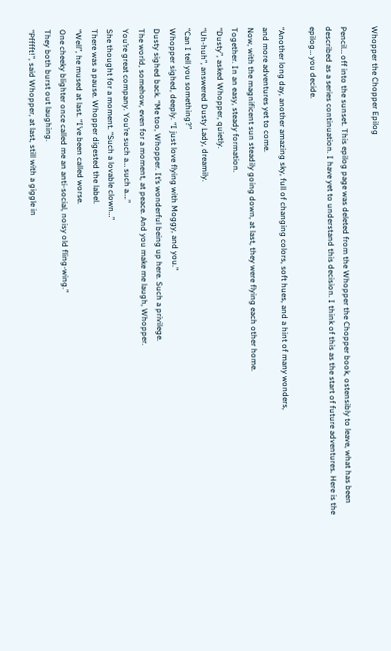Whopper the Chopper Epilog

Pencil… off into the sunset. This epilog page was deleted from the Whopper the Chopper book, ostensibly to leave, what has been described as a series continuation. I have yet to understand this decision. I think of this as the start of future adventures. Here is the epilog… you decide.

“Another long day, another amazing sky, full of changing colors, soft hues, and a hint of many wonders,
and more adventures yet to come.
Now, with the magnificent sun steadily going down, at last, they were flying each other home.
Together. In an easy, steady formation.
“Dusty”, asked Whopper, quietly.
“Uh-huh”, answered Dusty Lady, dreamily.
“Can I tell you something?”
Whopper sighed, deeply. “I just love flying with Moggy, and you.”
Dusty sighed back. “Me too, Whopper. It’s wonderful being up here. Such a privilege.
The world, somehow, even for a moment, at peace. And you make me laugh, Whopper.
You’re great company. You’re such a… such a….”
She thought for a moment. “Such a lovable clown…”
There was a pause. Whopper digested the label.
“Well”, he mused at last. “I’ve been called worse.
One cheeky blighter once called me an anti-social, noisy old fling-wing.”
They both burst out laughing.
“Pfffft!”, said Whopper, at last, still with a giggle in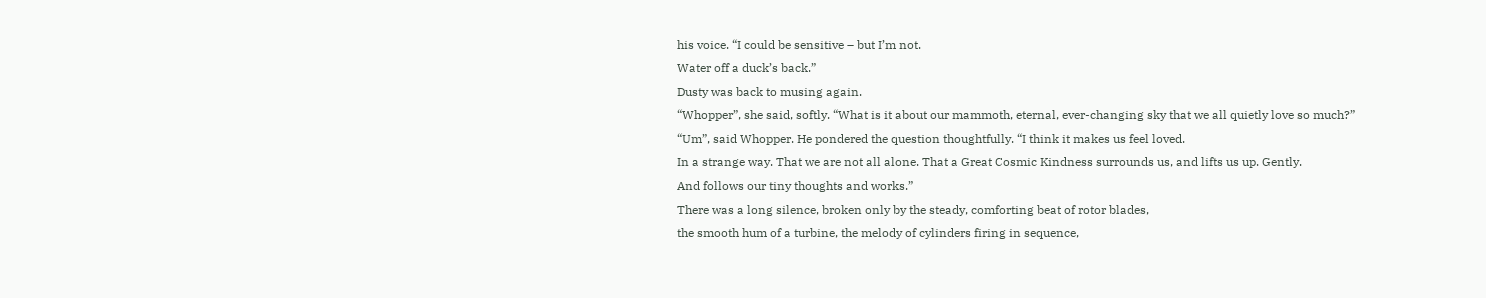his voice. “I could be sensitive – but I’m not.
Water off a duck’s back.”
Dusty was back to musing again.
“Whopper”, she said, softly. “What is it about our mammoth, eternal, ever-changing sky that we all quietly love so much?”
“Um”, said Whopper. He pondered the question thoughtfully. “I think it makes us feel loved.
In a strange way. That we are not all alone. That a Great Cosmic Kindness surrounds us, and lifts us up. Gently.
And follows our tiny thoughts and works.”
There was a long silence, broken only by the steady, comforting beat of rotor blades,
the smooth hum of a turbine, the melody of cylinders firing in sequence,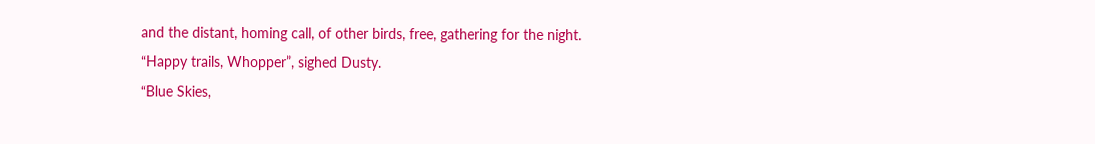and the distant, homing call, of other birds, free, gathering for the night.
“Happy trails, Whopper”, sighed Dusty.
“Blue Skies,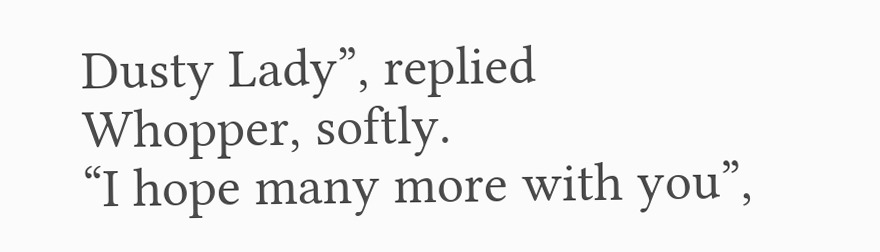Dusty Lady”, replied Whopper, softly.
“I hope many more with you”,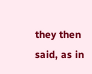they then said, as in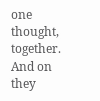one thought, together.
And on they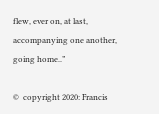flew, ever on, at last, accompanying one another, going home..”

©  copyright 2020: Francis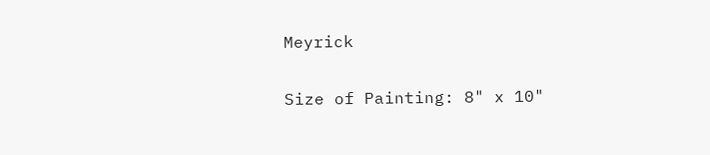Meyrick

Size of Painting: 8" x 10"